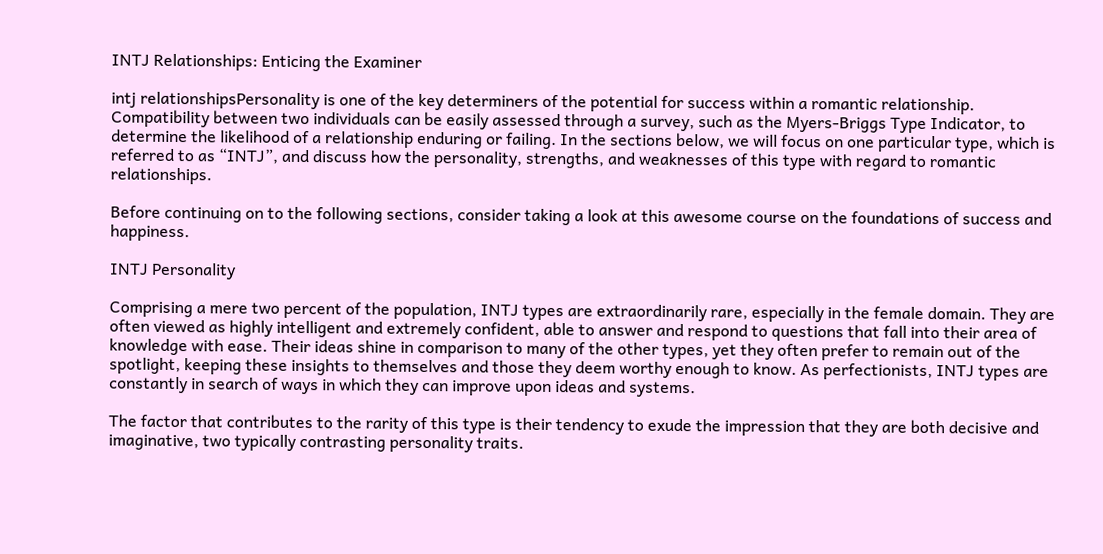INTJ Relationships: Enticing the Examiner

intj relationshipsPersonality is one of the key determiners of the potential for success within a romantic relationship. Compatibility between two individuals can be easily assessed through a survey, such as the Myers-Briggs Type Indicator, to determine the likelihood of a relationship enduring or failing. In the sections below, we will focus on one particular type, which is referred to as “INTJ”, and discuss how the personality, strengths, and weaknesses of this type with regard to romantic relationships.

Before continuing on to the following sections, consider taking a look at this awesome course on the foundations of success and happiness.

INTJ Personality

Comprising a mere two percent of the population, INTJ types are extraordinarily rare, especially in the female domain. They are often viewed as highly intelligent and extremely confident, able to answer and respond to questions that fall into their area of knowledge with ease. Their ideas shine in comparison to many of the other types, yet they often prefer to remain out of the spotlight, keeping these insights to themselves and those they deem worthy enough to know. As perfectionists, INTJ types are constantly in search of ways in which they can improve upon ideas and systems.

The factor that contributes to the rarity of this type is their tendency to exude the impression that they are both decisive and imaginative, two typically contrasting personality traits.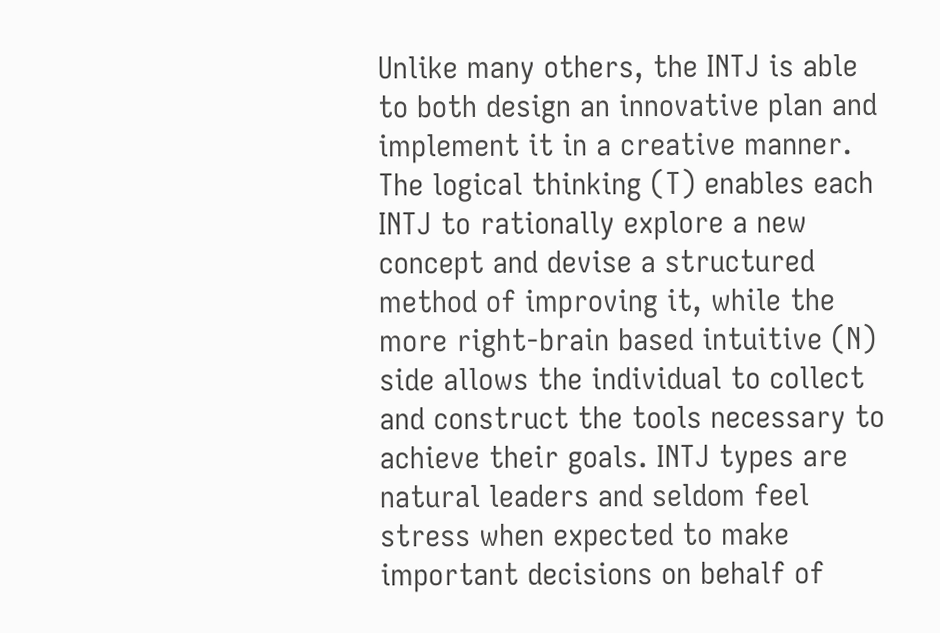Unlike many others, the INTJ is able to both design an innovative plan and implement it in a creative manner. The logical thinking (T) enables each INTJ to rationally explore a new concept and devise a structured method of improving it, while the more right-brain based intuitive (N) side allows the individual to collect and construct the tools necessary to achieve their goals. INTJ types are natural leaders and seldom feel stress when expected to make important decisions on behalf of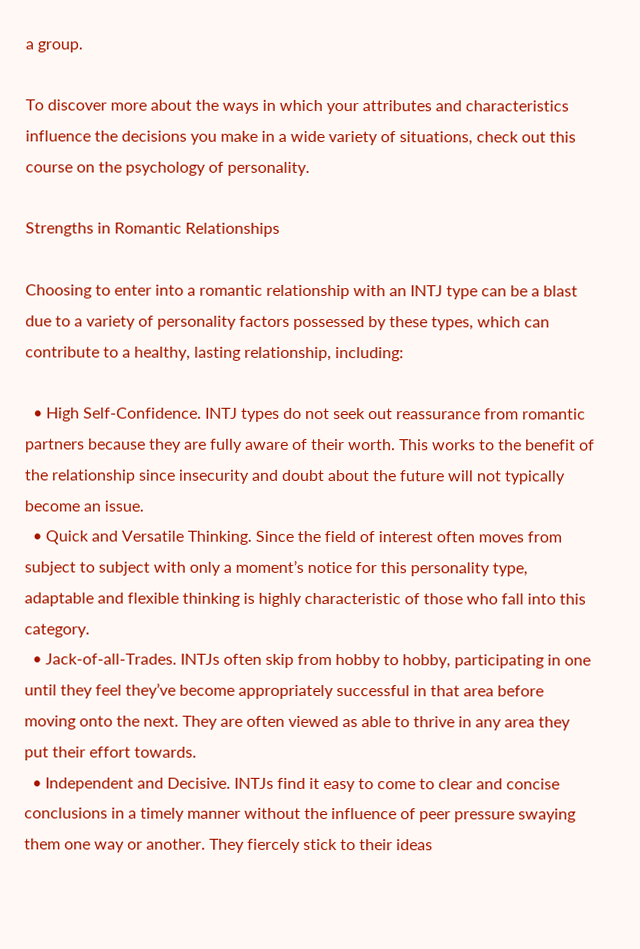a group.

To discover more about the ways in which your attributes and characteristics influence the decisions you make in a wide variety of situations, check out this course on the psychology of personality.

Strengths in Romantic Relationships

Choosing to enter into a romantic relationship with an INTJ type can be a blast due to a variety of personality factors possessed by these types, which can contribute to a healthy, lasting relationship, including:

  • High Self-Confidence. INTJ types do not seek out reassurance from romantic partners because they are fully aware of their worth. This works to the benefit of the relationship since insecurity and doubt about the future will not typically become an issue.
  • Quick and Versatile Thinking. Since the field of interest often moves from subject to subject with only a moment’s notice for this personality type, adaptable and flexible thinking is highly characteristic of those who fall into this category.
  • Jack-of-all-Trades. INTJs often skip from hobby to hobby, participating in one until they feel they’ve become appropriately successful in that area before moving onto the next. They are often viewed as able to thrive in any area they put their effort towards.
  • Independent and Decisive. INTJs find it easy to come to clear and concise conclusions in a timely manner without the influence of peer pressure swaying them one way or another. They fiercely stick to their ideas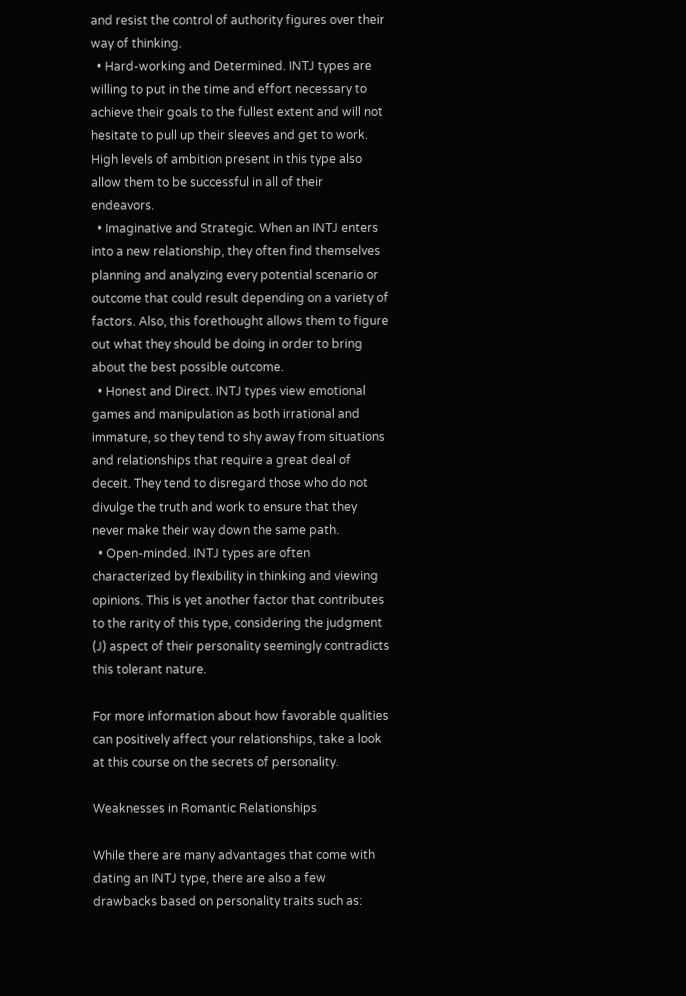and resist the control of authority figures over their way of thinking.
  • Hard-working and Determined. INTJ types are willing to put in the time and effort necessary to achieve their goals to the fullest extent and will not hesitate to pull up their sleeves and get to work. High levels of ambition present in this type also allow them to be successful in all of their endeavors.
  • Imaginative and Strategic. When an INTJ enters into a new relationship, they often find themselves planning and analyzing every potential scenario or outcome that could result depending on a variety of factors. Also, this forethought allows them to figure out what they should be doing in order to bring about the best possible outcome.
  • Honest and Direct. INTJ types view emotional games and manipulation as both irrational and immature, so they tend to shy away from situations and relationships that require a great deal of deceit. They tend to disregard those who do not divulge the truth and work to ensure that they never make their way down the same path.
  • Open-minded. INTJ types are often characterized by flexibility in thinking and viewing opinions. This is yet another factor that contributes to the rarity of this type, considering the judgment (J) aspect of their personality seemingly contradicts this tolerant nature.

For more information about how favorable qualities can positively affect your relationships, take a look at this course on the secrets of personality.

Weaknesses in Romantic Relationships

While there are many advantages that come with dating an INTJ type, there are also a few drawbacks based on personality traits such as: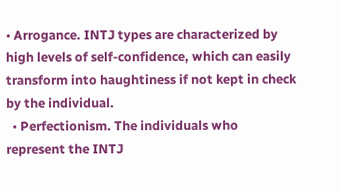• Arrogance. INTJ types are characterized by high levels of self-confidence, which can easily transform into haughtiness if not kept in check by the individual.
  • Perfectionism. The individuals who represent the INTJ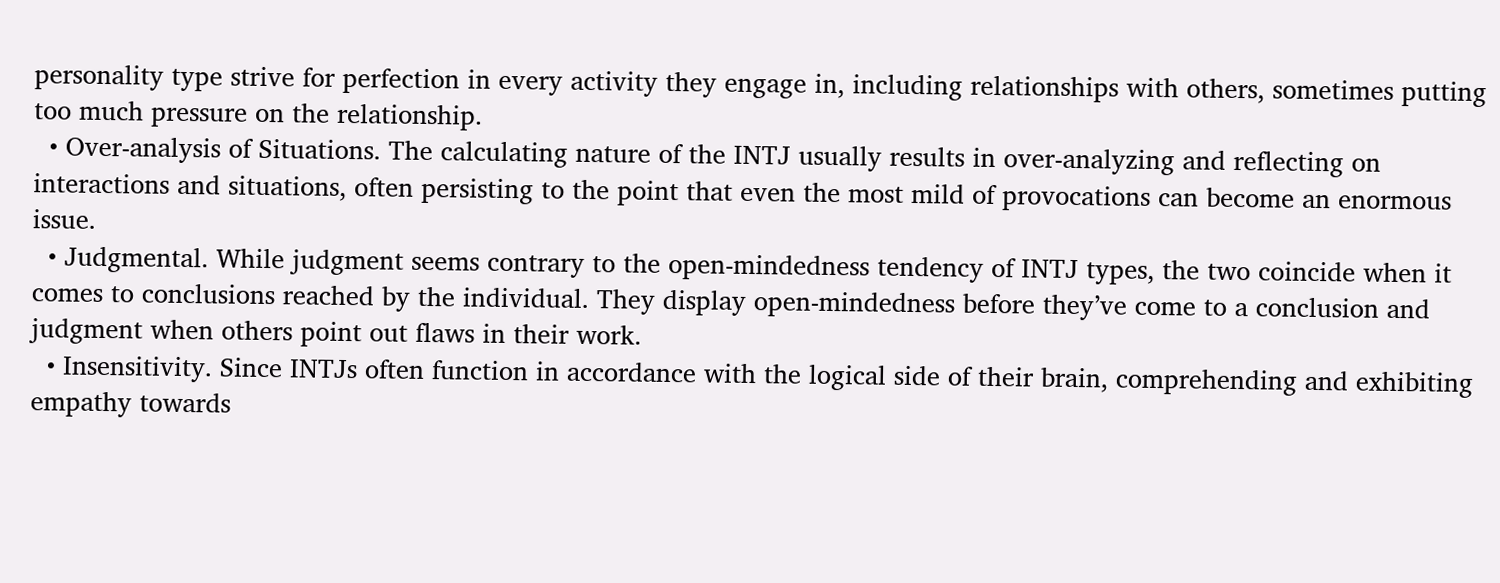personality type strive for perfection in every activity they engage in, including relationships with others, sometimes putting too much pressure on the relationship.
  • Over-analysis of Situations. The calculating nature of the INTJ usually results in over-analyzing and reflecting on interactions and situations, often persisting to the point that even the most mild of provocations can become an enormous issue.
  • Judgmental. While judgment seems contrary to the open-mindedness tendency of INTJ types, the two coincide when it comes to conclusions reached by the individual. They display open-mindedness before they’ve come to a conclusion and judgment when others point out flaws in their work.
  • Insensitivity. Since INTJs often function in accordance with the logical side of their brain, comprehending and exhibiting empathy towards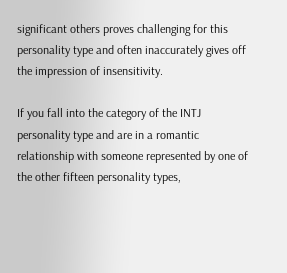significant others proves challenging for this personality type and often inaccurately gives off the impression of insensitivity.

If you fall into the category of the INTJ personality type and are in a romantic relationship with someone represented by one of the other fifteen personality types,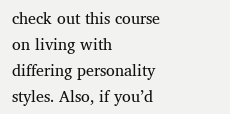check out this course on living with differing personality styles. Also, if you’d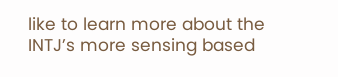like to learn more about the INTJ’s more sensing based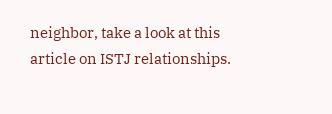neighbor, take a look at this article on ISTJ relationships.